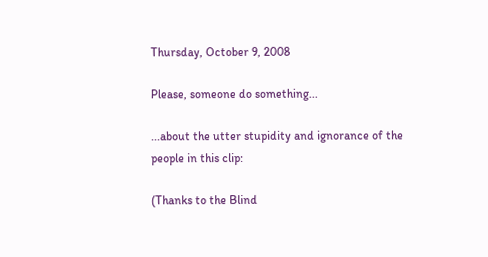Thursday, October 9, 2008

Please, someone do something...

...about the utter stupidity and ignorance of the people in this clip:

(Thanks to the Blind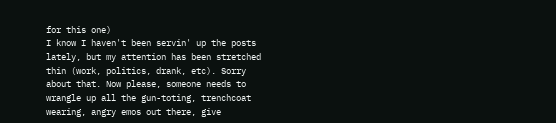for this one)
I know I haven't been servin' up the posts lately, but my attention has been stretched thin (work, politics, drank, etc). Sorry about that. Now please, someone needs to wrangle up all the gun-toting, trenchcoat wearing, angry emos out there, give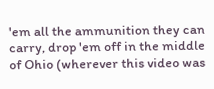'em all the ammunition they can carry, drop 'em off in the middle of Ohio (wherever this video was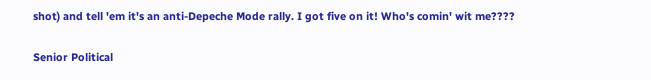shot) and tell 'em it's an anti-Depeche Mode rally. I got five on it! Who's comin' wit me????

Senior Political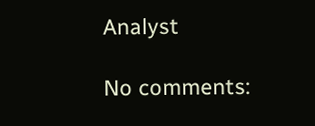Analyst

No comments: